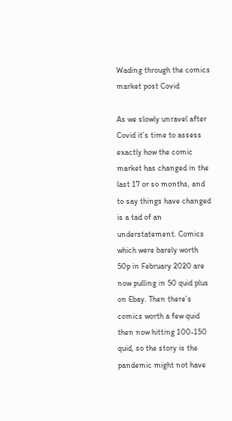Wading through the comics market post Covid

As we slowly unravel after Covid it’s time to assess exactly how the comic market has changed in the last 17 or so months, and to say things have changed is a tad of an understatement. Comics which were barely worth 50p in February 2020 are now pulling in 50 quid plus on Ebay. Then there’s comics worth a few quid then now hitting 100-150 quid, so the story is the pandemic might not have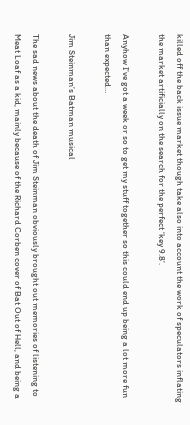killed off the back issue market though take also into account the work of speculators inflating the market artificially on the search for the perfect ‘key 9.8’.

Anyhow I’ve got a week or so to get my stuff together so this could end up being a lot more fun than expected…

Jim Steinman’s Batman musical

The sad news about the death of Jim Steinman obviously brought out memories of listening to Meat Loaf as a kid, mainly because of the Richard Corben cover of Bat Out of Hell, and being a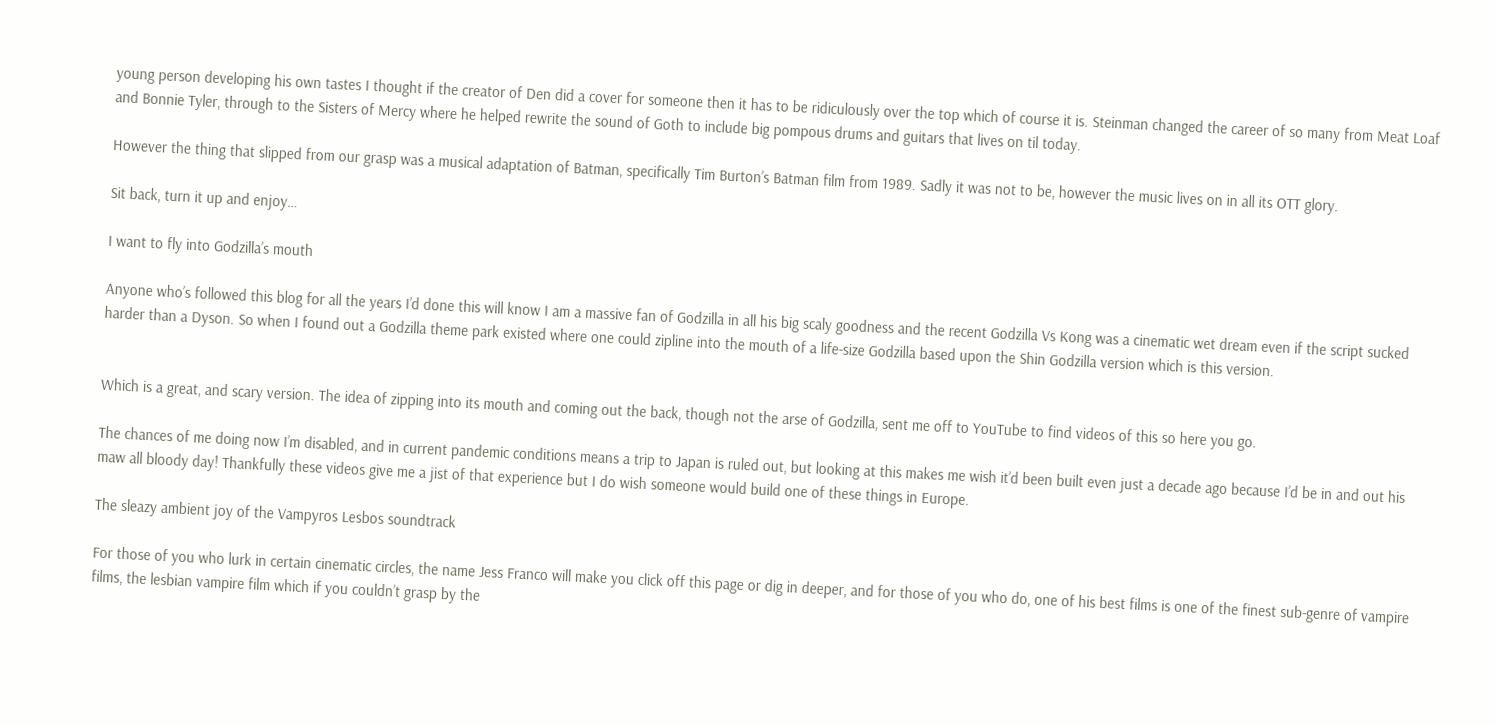young person developing his own tastes I thought if the creator of Den did a cover for someone then it has to be ridiculously over the top which of course it is. Steinman changed the career of so many from Meat Loaf and Bonnie Tyler, through to the Sisters of Mercy where he helped rewrite the sound of Goth to include big pompous drums and guitars that lives on til today.

However the thing that slipped from our grasp was a musical adaptation of Batman, specifically Tim Burton’s Batman film from 1989. Sadly it was not to be, however the music lives on in all its OTT glory.

Sit back, turn it up and enjoy…

I want to fly into Godzilla’s mouth

Anyone who’s followed this blog for all the years I’d done this will know I am a massive fan of Godzilla in all his big scaly goodness and the recent Godzilla Vs Kong was a cinematic wet dream even if the script sucked harder than a Dyson. So when I found out a Godzilla theme park existed where one could zipline into the mouth of a life-size Godzilla based upon the Shin Godzilla version which is this version.


Which is a great, and scary version. The idea of zipping into its mouth and coming out the back, though not the arse of Godzilla, sent me off to YouTube to find videos of this so here you go.

The chances of me doing now I’m disabled, and in current pandemic conditions means a trip to Japan is ruled out, but looking at this makes me wish it’d been built even just a decade ago because I’d be in and out his maw all bloody day! Thankfully these videos give me a jist of that experience but I do wish someone would build one of these things in Europe.

The sleazy ambient joy of the Vampyros Lesbos soundtrack

For those of you who lurk in certain cinematic circles, the name Jess Franco will make you click off this page or dig in deeper, and for those of you who do, one of his best films is one of the finest sub-genre of vampire films, the lesbian vampire film which if you couldn’t grasp by the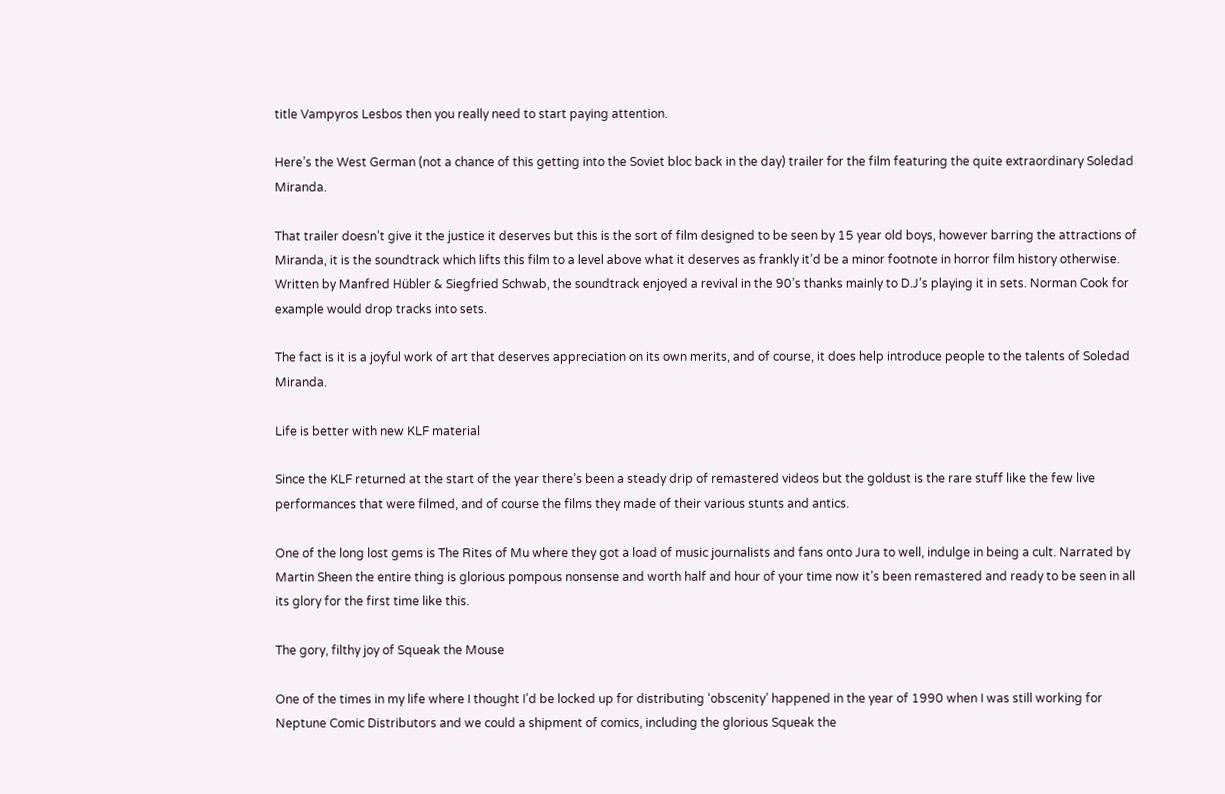title Vampyros Lesbos then you really need to start paying attention.

Here’s the West German (not a chance of this getting into the Soviet bloc back in the day) trailer for the film featuring the quite extraordinary Soledad Miranda.

That trailer doesn’t give it the justice it deserves but this is the sort of film designed to be seen by 15 year old boys, however barring the attractions of Miranda, it is the soundtrack which lifts this film to a level above what it deserves as frankly it’d be a minor footnote in horror film history otherwise. Written by Manfred Hübler & Siegfried Schwab, the soundtrack enjoyed a revival in the 90’s thanks mainly to D.J’s playing it in sets. Norman Cook for example would drop tracks into sets.

The fact is it is a joyful work of art that deserves appreciation on its own merits, and of course, it does help introduce people to the talents of Soledad Miranda.

Life is better with new KLF material

Since the KLF returned at the start of the year there’s been a steady drip of remastered videos but the goldust is the rare stuff like the few live performances that were filmed, and of course the films they made of their various stunts and antics.

One of the long lost gems is The Rites of Mu where they got a load of music journalists and fans onto Jura to well, indulge in being a cult. Narrated by Martin Sheen the entire thing is glorious pompous nonsense and worth half and hour of your time now it’s been remastered and ready to be seen in all its glory for the first time like this.

The gory, filthy joy of Squeak the Mouse

One of the times in my life where I thought I’d be locked up for distributing ‘obscenity’ happened in the year of 1990 when I was still working for Neptune Comic Distributors and we could a shipment of comics, including the glorious Squeak the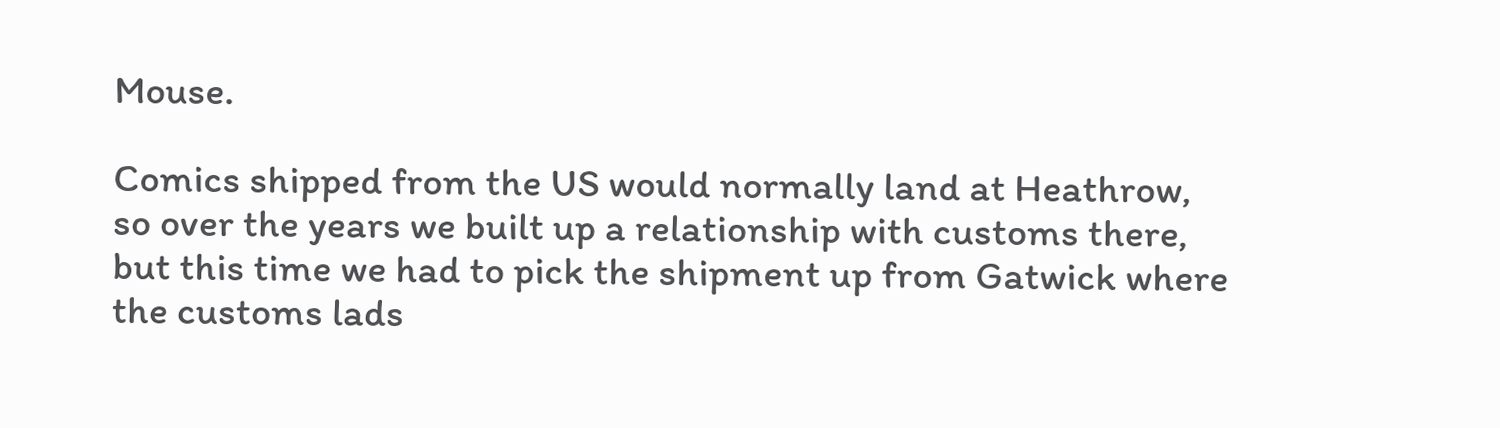Mouse.

Comics shipped from the US would normally land at Heathrow, so over the years we built up a relationship with customs there, but this time we had to pick the shipment up from Gatwick where the customs lads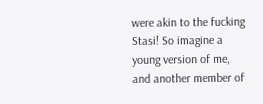were akin to the fucking Stasi! So imagine a young version of me, and another member of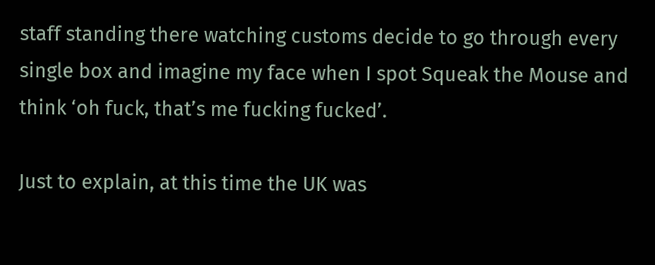staff standing there watching customs decide to go through every single box and imagine my face when I spot Squeak the Mouse and think ‘oh fuck, that’s me fucking fucked’.

Just to explain, at this time the UK was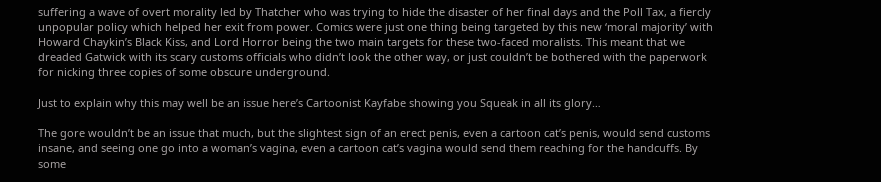suffering a wave of overt morality led by Thatcher who was trying to hide the disaster of her final days and the Poll Tax, a fiercly unpopular policy which helped her exit from power. Comics were just one thing being targeted by this new ‘moral majority’ with Howard Chaykin’s Black Kiss, and Lord Horror being the two main targets for these two-faced moralists. This meant that we dreaded Gatwick with its scary customs officials who didn’t look the other way, or just couldn’t be bothered with the paperwork for nicking three copies of some obscure underground.

Just to explain why this may well be an issue here’s Cartoonist Kayfabe showing you Squeak in all its glory…

The gore wouldn’t be an issue that much, but the slightest sign of an erect penis, even a cartoon cat’s penis, would send customs insane, and seeing one go into a woman’s vagina, even a cartoon cat’s vagina would send them reaching for the handcuffs. By some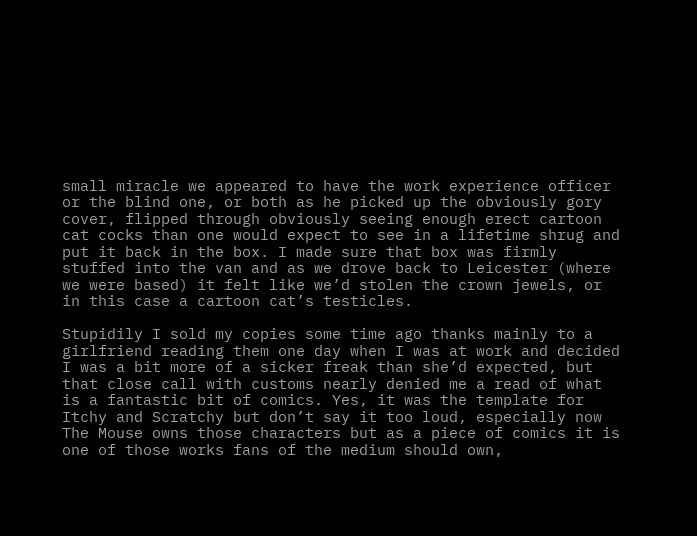small miracle we appeared to have the work experience officer or the blind one, or both as he picked up the obviously gory cover, flipped through obviously seeing enough erect cartoon cat cocks than one would expect to see in a lifetime shrug and put it back in the box. I made sure that box was firmly stuffed into the van and as we drove back to Leicester (where we were based) it felt like we’d stolen the crown jewels, or in this case a cartoon cat’s testicles.

Stupidily I sold my copies some time ago thanks mainly to a girlfriend reading them one day when I was at work and decided I was a bit more of a sicker freak than she’d expected, but that close call with customs nearly denied me a read of what is a fantastic bit of comics. Yes, it was the template for Itchy and Scratchy but don’t say it too loud, especially now The Mouse owns those characters but as a piece of comics it is one of those works fans of the medium should own,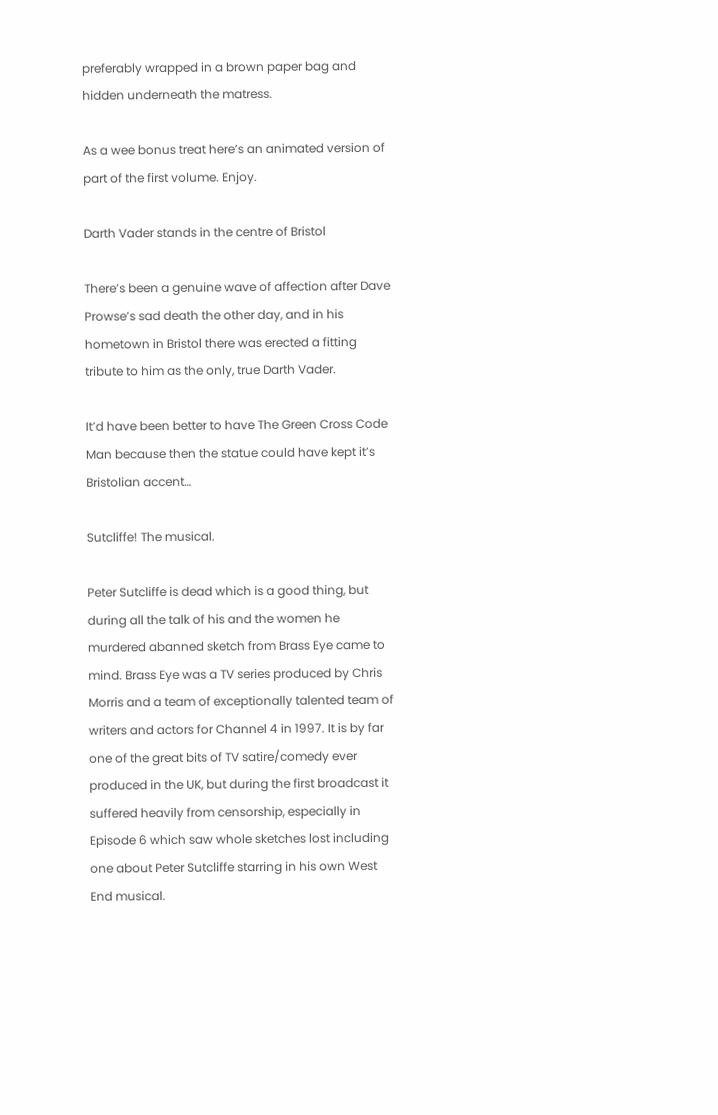preferably wrapped in a brown paper bag and hidden underneath the matress.

As a wee bonus treat here’s an animated version of part of the first volume. Enjoy.

Darth Vader stands in the centre of Bristol

There’s been a genuine wave of affection after Dave Prowse’s sad death the other day, and in his hometown in Bristol there was erected a fitting tribute to him as the only, true Darth Vader.

It’d have been better to have The Green Cross Code Man because then the statue could have kept it’s Bristolian accent…

Sutcliffe! The musical.

Peter Sutcliffe is dead which is a good thing, but during all the talk of his and the women he murdered abanned sketch from Brass Eye came to mind. Brass Eye was a TV series produced by Chris Morris and a team of exceptionally talented team of writers and actors for Channel 4 in 1997. It is by far one of the great bits of TV satire/comedy ever produced in the UK, but during the first broadcast it suffered heavily from censorship, especially in Episode 6 which saw whole sketches lost including one about Peter Sutcliffe starring in his own West End musical.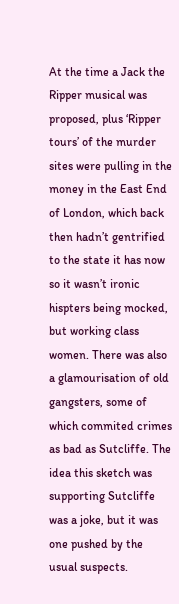At the time a Jack the Ripper musical was proposed, plus ‘Ripper tours’ of the murder sites were pulling in the money in the East End of London, which back then hadn’t gentrified to the state it has now so it wasn’t ironic hispters being mocked, but working class women. There was also a glamourisation of old gangsters, some of which commited crimes as bad as Sutcliffe. The idea this sketch was supporting Sutcliffe was a joke, but it was one pushed by the usual suspects.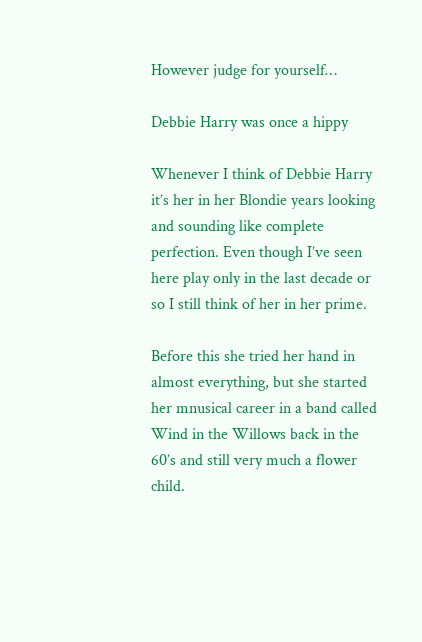However judge for yourself…

Debbie Harry was once a hippy

Whenever I think of Debbie Harry it’s her in her Blondie years looking and sounding like complete perfection. Even though I’ve seen here play only in the last decade or so I still think of her in her prime.

Before this she tried her hand in almost everything, but she started her mnusical career in a band called Wind in the Willows back in the 60’s and still very much a flower child.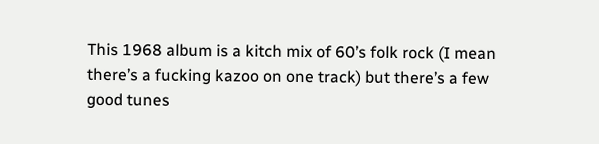This 1968 album is a kitch mix of 60’s folk rock (I mean there’s a fucking kazoo on one track) but there’s a few good tunes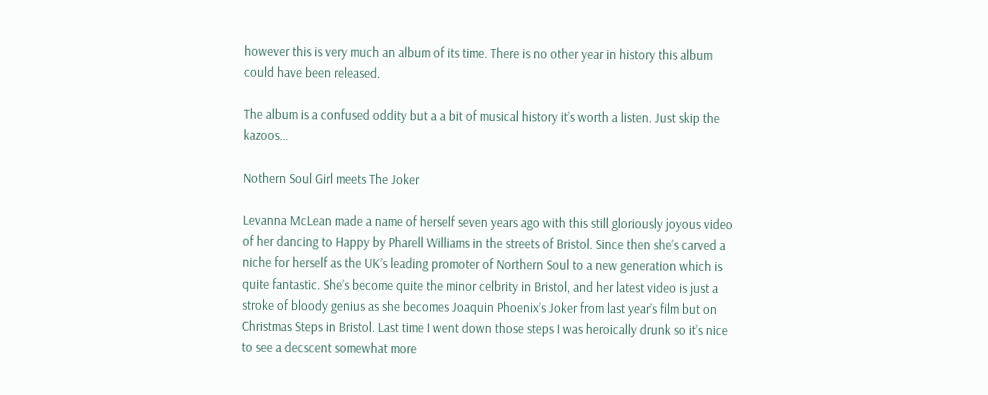however this is very much an album of its time. There is no other year in history this album could have been released.

The album is a confused oddity but a a bit of musical history it’s worth a listen. Just skip the kazoos…

Nothern Soul Girl meets The Joker

Levanna McLean made a name of herself seven years ago with this still gloriously joyous video of her dancing to Happy by Pharell Williams in the streets of Bristol. Since then she’s carved a niche for herself as the UK’s leading promoter of Northern Soul to a new generation which is quite fantastic. She’s become quite the minor celbrity in Bristol, and her latest video is just a stroke of bloody genius as she becomes Joaquin Phoenix’s Joker from last year’s film but on Christmas Steps in Bristol. Last time I went down those steps I was heroically drunk so it’s nice to see a decscent somewhat more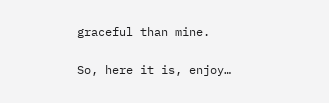graceful than mine.

So, here it is, enjoy…